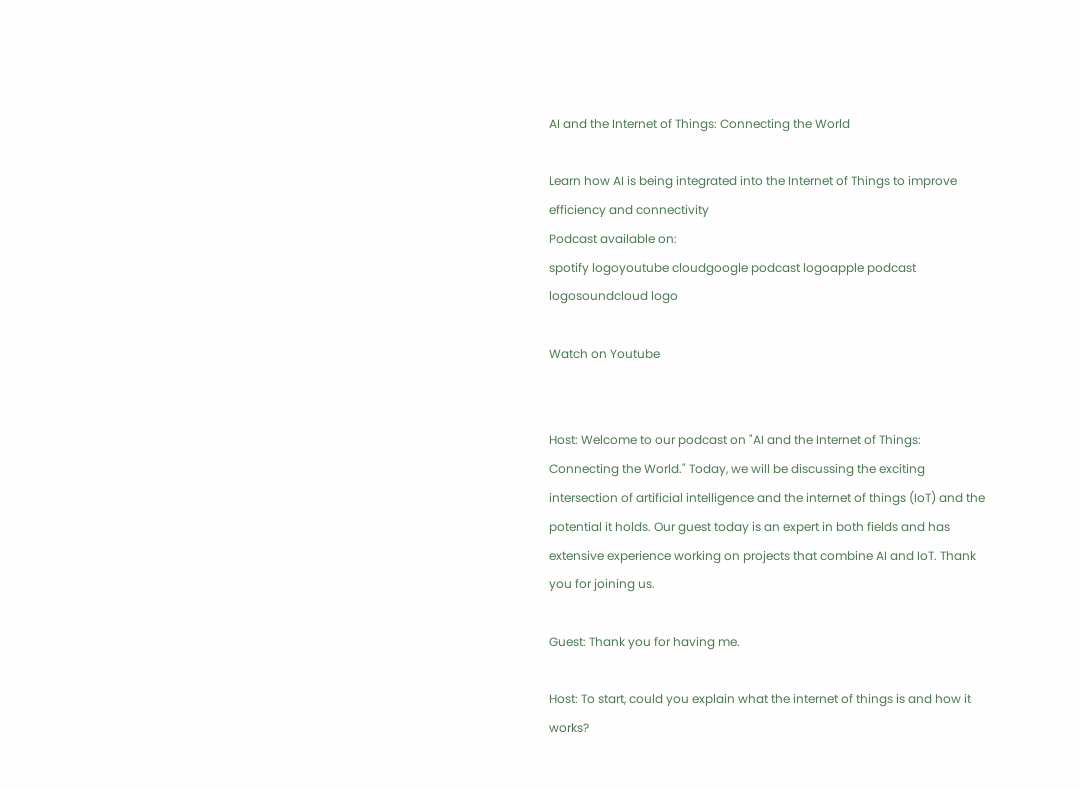AI and the Internet of Things: Connecting the World

Learn how AI is being integrated into the Internet of Things to improve efficiency and connectivity
Podcast available on:
spotify logoyoutube cloudgoogle podcast logoapple podcast logosoundcloud logo

Watch on Youtube


Host: Welcome to our podcast on "AI and the Internet of Things: Connecting the World." Today, we will be discussing the exciting intersection of artificial intelligence and the internet of things (IoT) and the potential it holds. Our guest today is an expert in both fields and has extensive experience working on projects that combine AI and IoT. Thank you for joining us.

Guest: Thank you for having me.

Host: To start, could you explain what the internet of things is and how it works?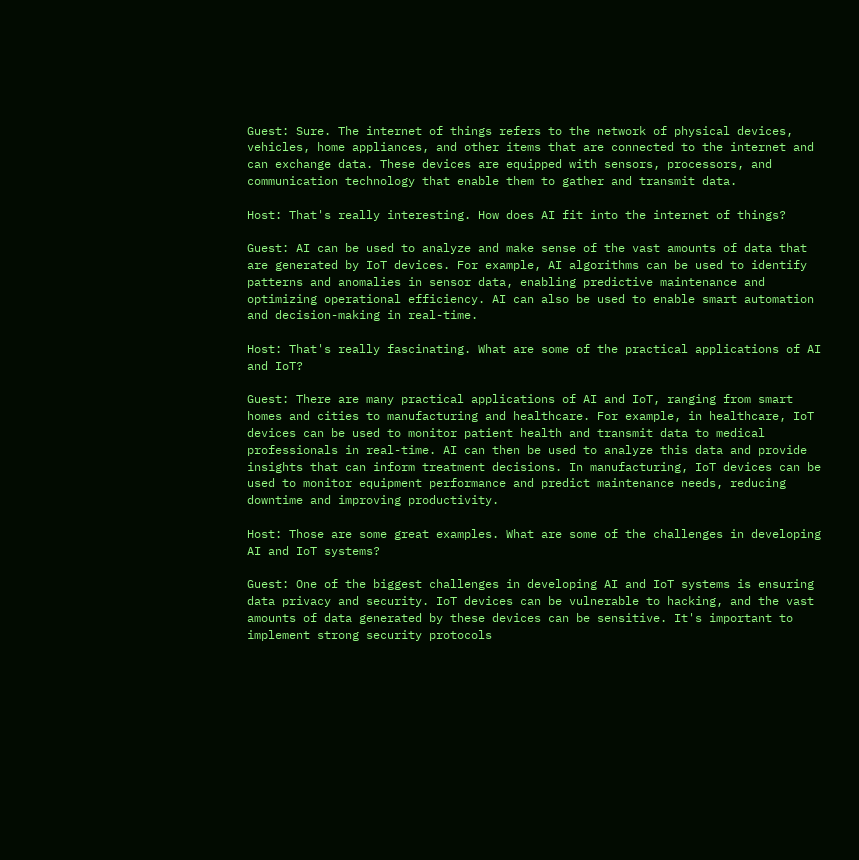Guest: Sure. The internet of things refers to the network of physical devices, vehicles, home appliances, and other items that are connected to the internet and can exchange data. These devices are equipped with sensors, processors, and communication technology that enable them to gather and transmit data.

Host: That's really interesting. How does AI fit into the internet of things?

Guest: AI can be used to analyze and make sense of the vast amounts of data that are generated by IoT devices. For example, AI algorithms can be used to identify patterns and anomalies in sensor data, enabling predictive maintenance and optimizing operational efficiency. AI can also be used to enable smart automation and decision-making in real-time.

Host: That's really fascinating. What are some of the practical applications of AI and IoT?

Guest: There are many practical applications of AI and IoT, ranging from smart homes and cities to manufacturing and healthcare. For example, in healthcare, IoT devices can be used to monitor patient health and transmit data to medical professionals in real-time. AI can then be used to analyze this data and provide insights that can inform treatment decisions. In manufacturing, IoT devices can be used to monitor equipment performance and predict maintenance needs, reducing downtime and improving productivity.

Host: Those are some great examples. What are some of the challenges in developing AI and IoT systems?

Guest: One of the biggest challenges in developing AI and IoT systems is ensuring data privacy and security. IoT devices can be vulnerable to hacking, and the vast amounts of data generated by these devices can be sensitive. It's important to implement strong security protocols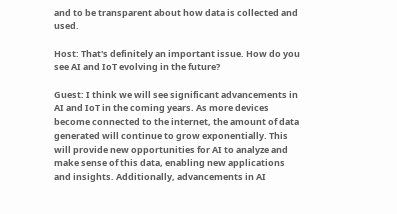and to be transparent about how data is collected and used.

Host: That's definitely an important issue. How do you see AI and IoT evolving in the future?

Guest: I think we will see significant advancements in AI and IoT in the coming years. As more devices become connected to the internet, the amount of data generated will continue to grow exponentially. This will provide new opportunities for AI to analyze and make sense of this data, enabling new applications and insights. Additionally, advancements in AI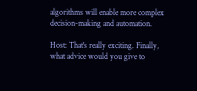algorithms will enable more complex decision-making and automation.

Host: That's really exciting. Finally, what advice would you give to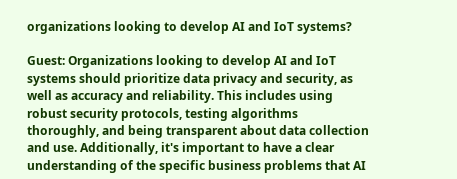organizations looking to develop AI and IoT systems?

Guest: Organizations looking to develop AI and IoT systems should prioritize data privacy and security, as well as accuracy and reliability. This includes using robust security protocols, testing algorithms thoroughly, and being transparent about data collection and use. Additionally, it's important to have a clear understanding of the specific business problems that AI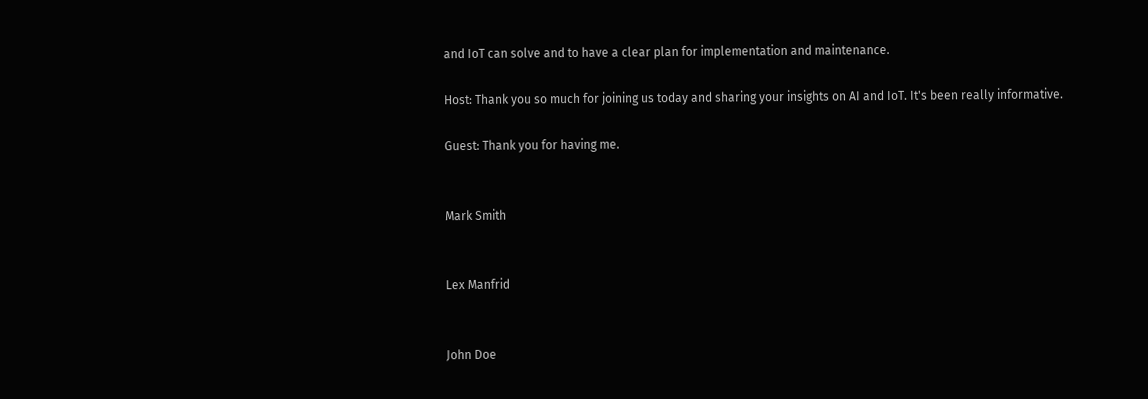and IoT can solve and to have a clear plan for implementation and maintenance.

Host: Thank you so much for joining us today and sharing your insights on AI and IoT. It's been really informative.

Guest: Thank you for having me.


Mark Smith


Lex Manfrid


John Doe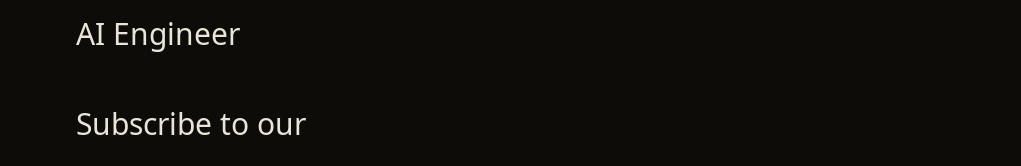AI Engineer

Subscribe to our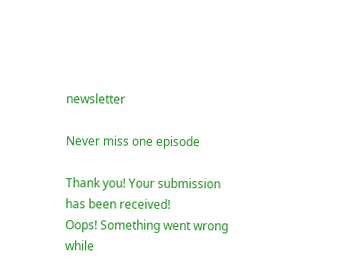newsletter

Never miss one episode

Thank you! Your submission has been received!
Oops! Something went wrong while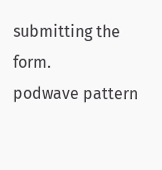submitting the form.
podwave pattern